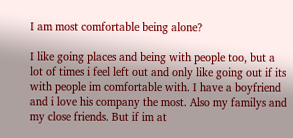I am most comfortable being alone?

I like going places and being with people too, but a lot of times i feel left out and only like going out if its with people im comfortable with. I have a boyfriend and i love his company the most. Also my familys and my close friends. But if im at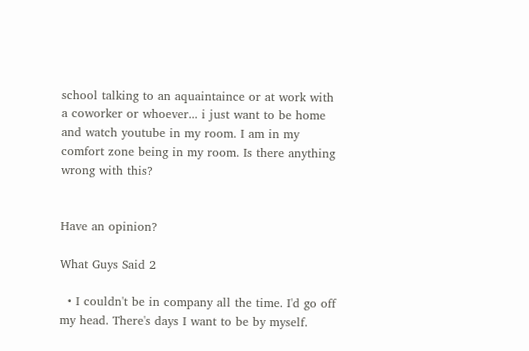school talking to an aquaintaince or at work with a coworker or whoever... i just want to be home and watch youtube in my room. I am in my comfort zone being in my room. Is there anything wrong with this?


Have an opinion?

What Guys Said 2

  • I couldn't be in company all the time. I'd go off my head. There's days I want to be by myself.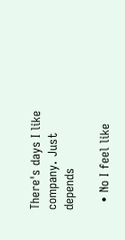There's days I like company. Just depends

  • No I feel like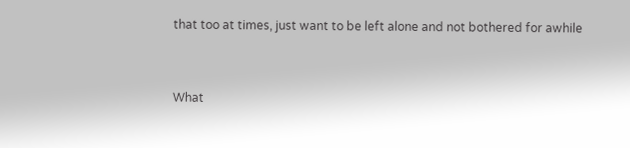that too at times, just want to be left alone and not bothered for awhile


What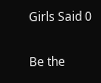Girls Said 0

Be the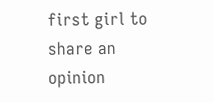first girl to share an opinion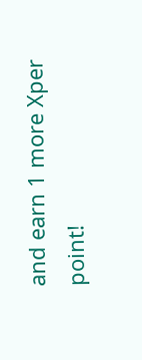and earn 1 more Xper point!